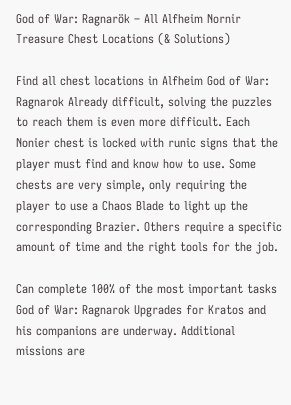God of War: Ragnarök – All Alfheim Nornir Treasure Chest Locations (& Solutions)

Find all chest locations in Alfheim God of War: Ragnarok Already difficult, solving the puzzles to reach them is even more difficult. Each Nonier chest is locked with runic signs that the player must find and know how to use. Some chests are very simple, only requiring the player to use a Chaos Blade to light up the corresponding Brazier. Others require a specific amount of time and the right tools for the job.

Can complete 100% of the most important tasks God of War: Ragnarok Upgrades for Kratos and his companions are underway. Additional missions are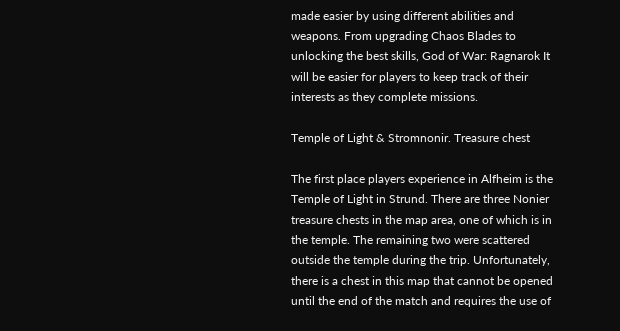made easier by using different abilities and weapons. From upgrading Chaos Blades to unlocking the best skills, God of War: Ragnarok It will be easier for players to keep track of their interests as they complete missions.

Temple of Light & Stromnonir. Treasure chest

The first place players experience in Alfheim is the Temple of Light in Strund. There are three Nonier treasure chests in the map area, one of which is in the temple. The remaining two were scattered outside the temple during the trip. Unfortunately, there is a chest in this map that cannot be opened until the end of the match and requires the use of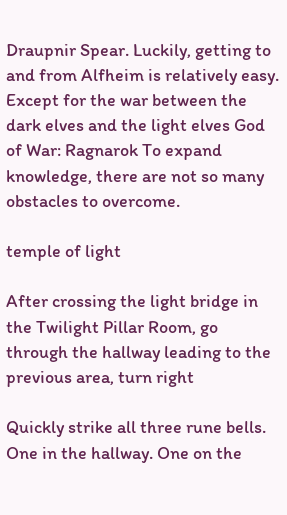Draupnir Spear. Luckily, getting to and from Alfheim is relatively easy. Except for the war between the dark elves and the light elves God of War: Ragnarok To expand knowledge, there are not so many obstacles to overcome.

temple of light

After crossing the light bridge in the Twilight Pillar Room, go through the hallway leading to the previous area, turn right

Quickly strike all three rune bells. One in the hallway. One on the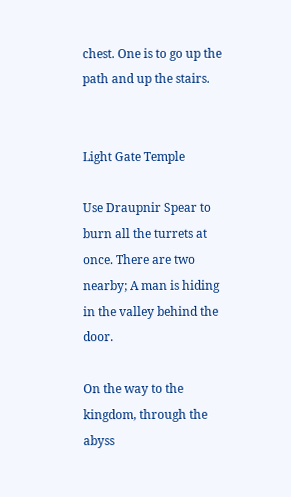chest. One is to go up the path and up the stairs.


Light Gate Temple

Use Draupnir Spear to burn all the turrets at once. There are two nearby; A man is hiding in the valley behind the door.

On the way to the kingdom, through the abyss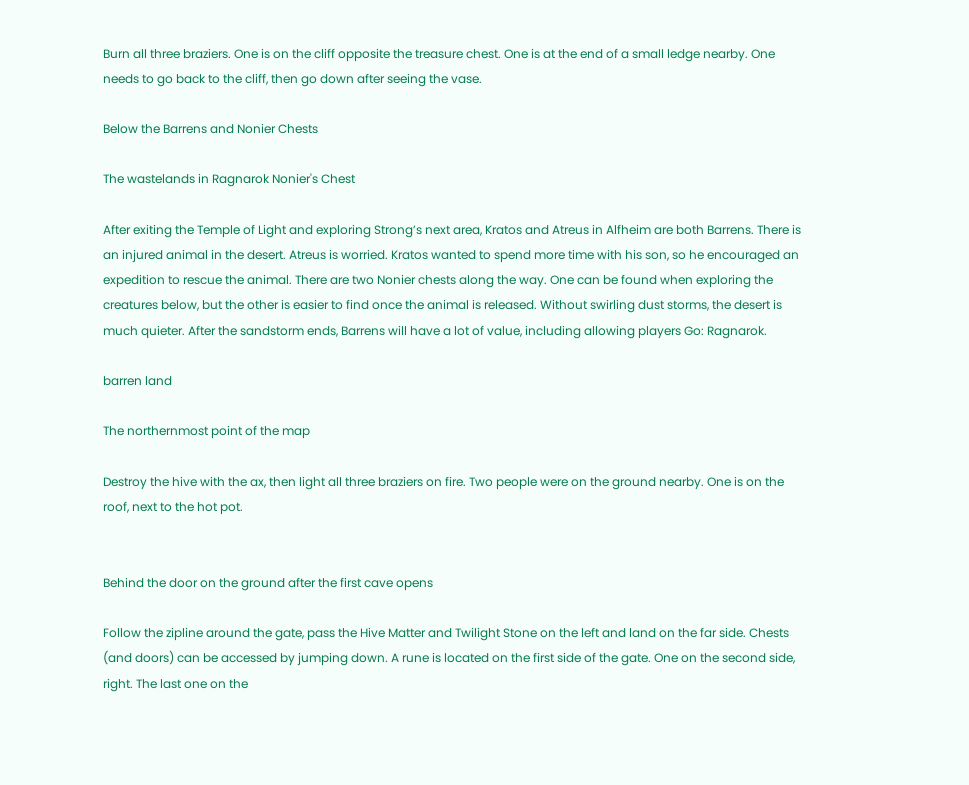Burn all three braziers. One is on the cliff opposite the treasure chest. One is at the end of a small ledge nearby. One needs to go back to the cliff, then go down after seeing the vase.

Below the Barrens and Nonier Chests

The wastelands in Ragnarok Nonier's Chest

After exiting the Temple of Light and exploring Strong’s next area, Kratos and Atreus in Alfheim are both Barrens. There is an injured animal in the desert. Atreus is worried. Kratos wanted to spend more time with his son, so he encouraged an expedition to rescue the animal. There are two Nonier chests along the way. One can be found when exploring the creatures below, but the other is easier to find once the animal is released. Without swirling dust storms, the desert is much quieter. After the sandstorm ends, Barrens will have a lot of value, including allowing players Go: Ragnarok.

barren land

The northernmost point of the map

Destroy the hive with the ax, then light all three braziers on fire. Two people were on the ground nearby. One is on the roof, next to the hot pot.


Behind the door on the ground after the first cave opens

Follow the zipline around the gate, pass the Hive Matter and Twilight Stone on the left and land on the far side. Chests (and doors) can be accessed by jumping down. A rune is located on the first side of the gate. One on the second side, right. The last one on the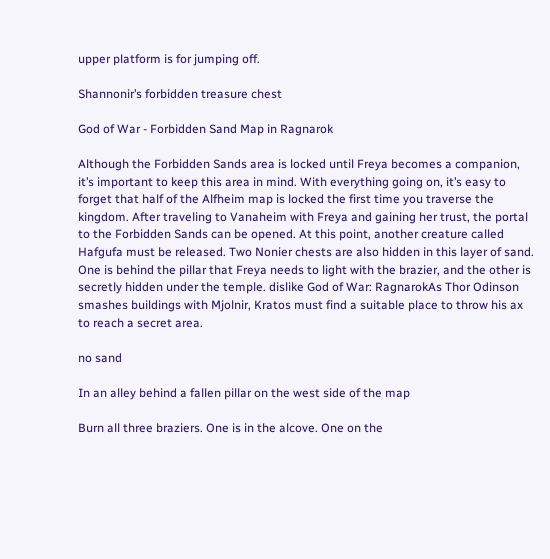upper platform is for jumping off.

Shannonir’s forbidden treasure chest

God of War - Forbidden Sand Map in Ragnarok

Although the Forbidden Sands area is locked until Freya becomes a companion, it’s important to keep this area in mind. With everything going on, it’s easy to forget that half of the Alfheim map is locked the first time you traverse the kingdom. After traveling to Vanaheim with Freya and gaining her trust, the portal to the Forbidden Sands can be opened. At this point, another creature called Hafgufa must be released. Two Nonier chests are also hidden in this layer of sand. One is behind the pillar that Freya needs to light with the brazier, and the other is secretly hidden under the temple. dislike God of War: RagnarokAs Thor Odinson smashes buildings with Mjolnir, Kratos must find a suitable place to throw his ax to reach a secret area.

no sand

In an alley behind a fallen pillar on the west side of the map

Burn all three braziers. One is in the alcove. One on the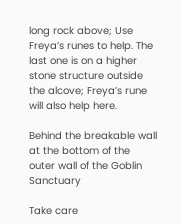long rock above; Use Freya’s runes to help. The last one is on a higher stone structure outside the alcove; Freya’s rune will also help here.

Behind the breakable wall at the bottom of the outer wall of the Goblin Sanctuary

Take care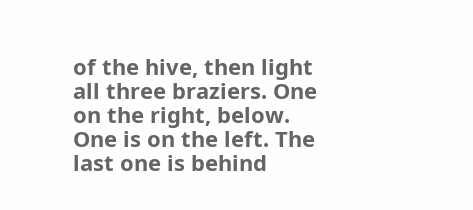of the hive, then light all three braziers. One on the right, below. One is on the left. The last one is behind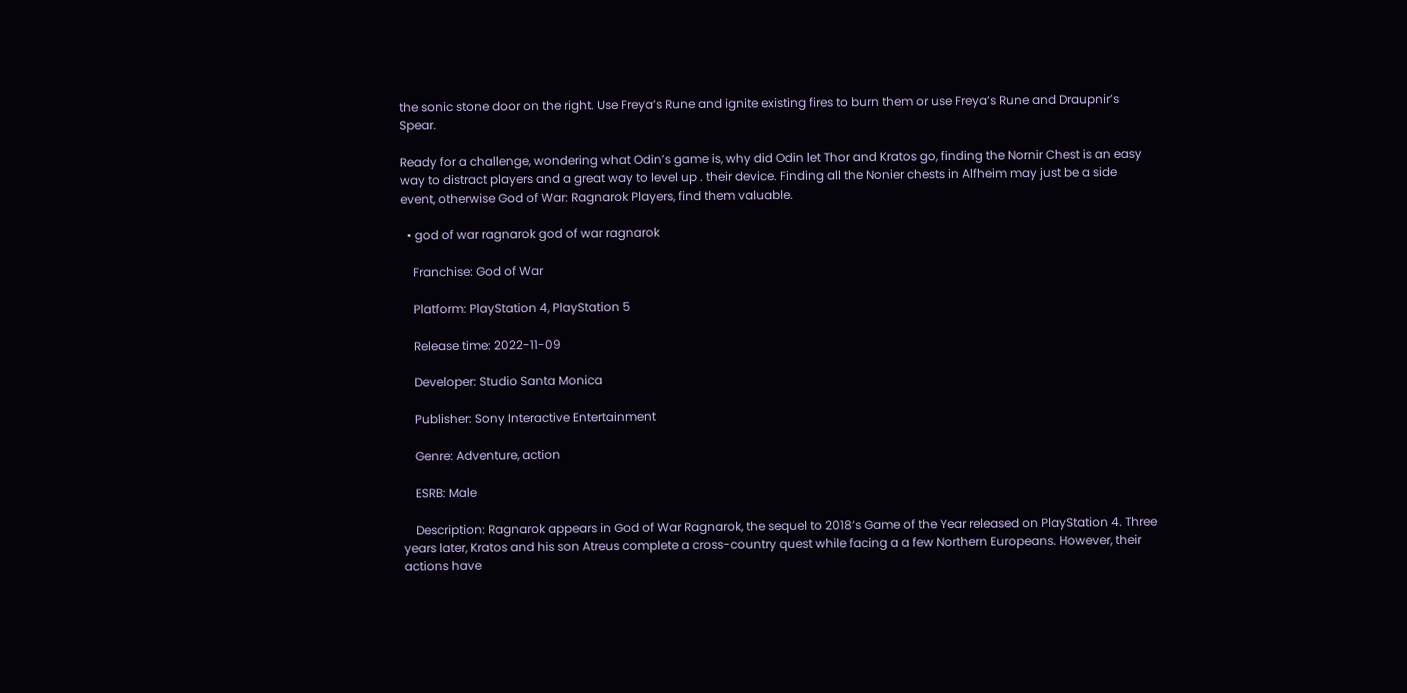the sonic stone door on the right. Use Freya’s Rune and ignite existing fires to burn them or use Freya’s Rune and Draupnir’s Spear.

Ready for a challenge, wondering what Odin’s game is, why did Odin let Thor and Kratos go, finding the Nornir Chest is an easy way to distract players and a great way to level up . their device. Finding all the Nonier chests in Alfheim may just be a side event, otherwise God of War: Ragnarok Players, find them valuable.

  • god of war ragnarok god of war ragnarok

    Franchise: God of War

    Platform: PlayStation 4, PlayStation 5

    Release time: 2022-11-09

    Developer: Studio Santa Monica

    Publisher: Sony Interactive Entertainment

    Genre: Adventure, action

    ESRB: Male

    Description: Ragnarok appears in God of War Ragnarok, the sequel to 2018’s Game of the Year released on PlayStation 4. Three years later, Kratos and his son Atreus complete a cross-country quest while facing a a few Northern Europeans. However, their actions have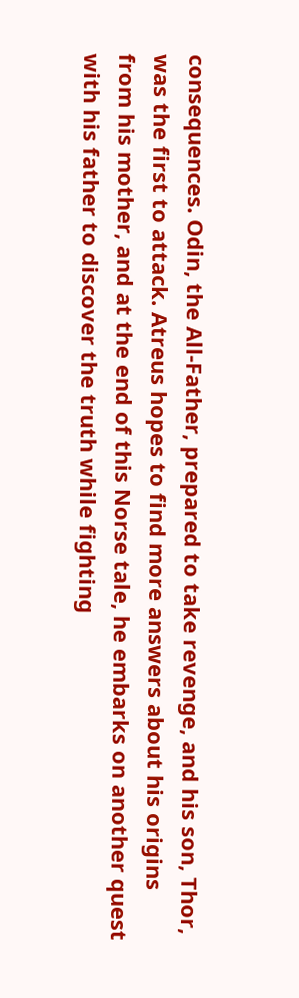consequences. Odin, the All-Father, prepared to take revenge, and his son, Thor, was the first to attack. Atreus hopes to find more answers about his origins from his mother, and at the end of this Norse tale, he embarks on another quest with his father to discover the truth while fighting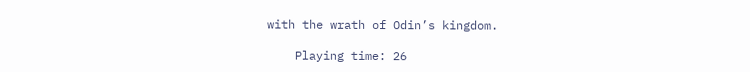with the wrath of Odin’s kingdom.

    Playing time: 26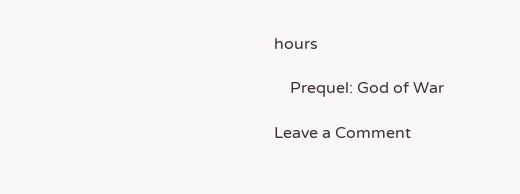hours

    Prequel: God of War

Leave a Comment